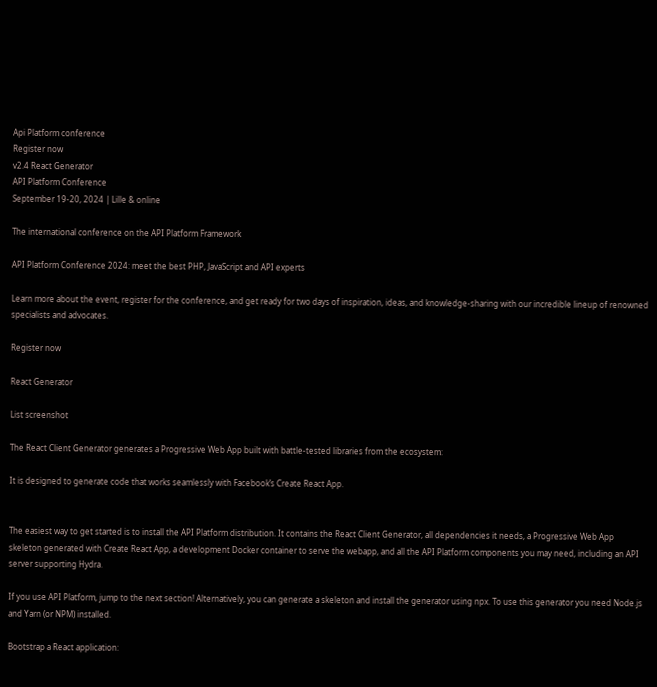Api Platform conference
Register now
v2.4 React Generator
API Platform Conference
September 19-20, 2024 | Lille & online

The international conference on the API Platform Framework

API Platform Conference 2024: meet the best PHP, JavaScript and API experts

Learn more about the event, register for the conference, and get ready for two days of inspiration, ideas, and knowledge-sharing with our incredible lineup of renowned specialists and advocates.

Register now

React Generator

List screenshot

The React Client Generator generates a Progressive Web App built with battle-tested libraries from the ecosystem:

It is designed to generate code that works seamlessly with Facebook’s Create React App.


The easiest way to get started is to install the API Platform distribution. It contains the React Client Generator, all dependencies it needs, a Progressive Web App skeleton generated with Create React App, a development Docker container to serve the webapp, and all the API Platform components you may need, including an API server supporting Hydra.

If you use API Platform, jump to the next section! Alternatively, you can generate a skeleton and install the generator using npx. To use this generator you need Node.js and Yarn (or NPM) installed.

Bootstrap a React application: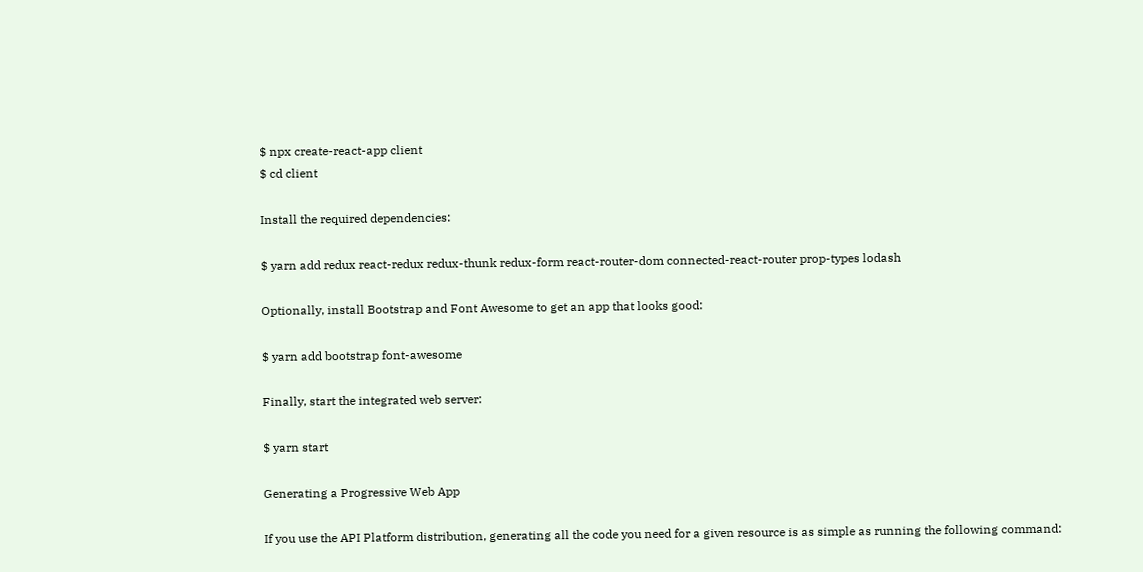$ npx create-react-app client
$ cd client

Install the required dependencies:

$ yarn add redux react-redux redux-thunk redux-form react-router-dom connected-react-router prop-types lodash

Optionally, install Bootstrap and Font Awesome to get an app that looks good:

$ yarn add bootstrap font-awesome

Finally, start the integrated web server:

$ yarn start

Generating a Progressive Web App

If you use the API Platform distribution, generating all the code you need for a given resource is as simple as running the following command: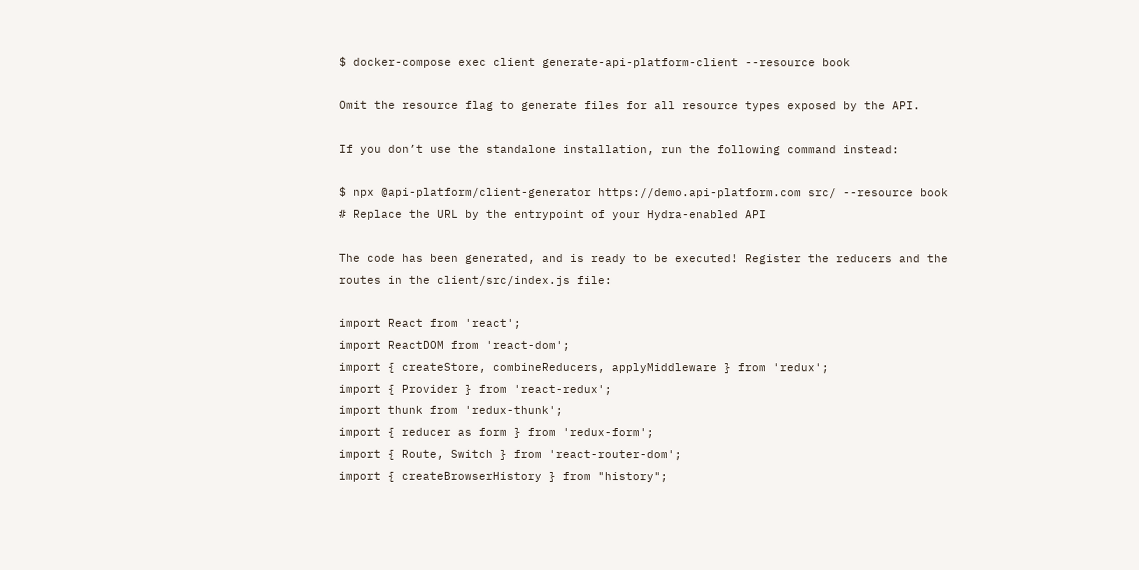$ docker-compose exec client generate-api-platform-client --resource book

Omit the resource flag to generate files for all resource types exposed by the API.

If you don’t use the standalone installation, run the following command instead:

$ npx @api-platform/client-generator https://demo.api-platform.com src/ --resource book
# Replace the URL by the entrypoint of your Hydra-enabled API

The code has been generated, and is ready to be executed! Register the reducers and the routes in the client/src/index.js file:

import React from 'react';
import ReactDOM from 'react-dom';
import { createStore, combineReducers, applyMiddleware } from 'redux';
import { Provider } from 'react-redux';
import thunk from 'redux-thunk';
import { reducer as form } from 'redux-form';
import { Route, Switch } from 'react-router-dom';
import { createBrowserHistory } from "history";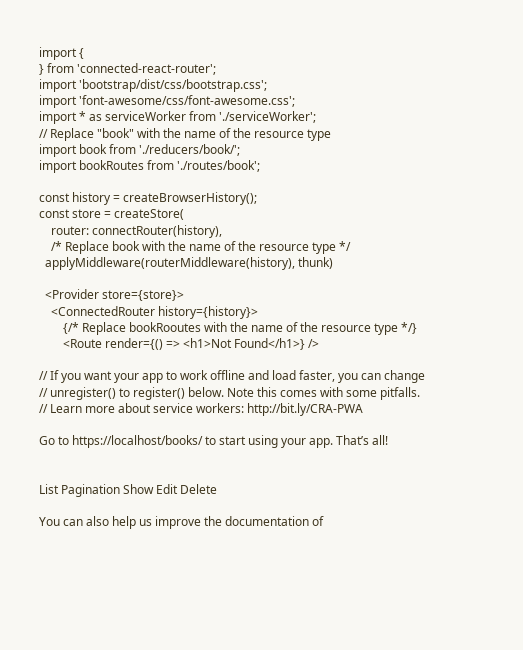import {
} from 'connected-react-router';
import 'bootstrap/dist/css/bootstrap.css';
import 'font-awesome/css/font-awesome.css';
import * as serviceWorker from './serviceWorker';
// Replace "book" with the name of the resource type
import book from './reducers/book/';
import bookRoutes from './routes/book';

const history = createBrowserHistory();
const store = createStore(
    router: connectRouter(history),
    /* Replace book with the name of the resource type */
  applyMiddleware(routerMiddleware(history), thunk)

  <Provider store={store}>
    <ConnectedRouter history={history}>
        {/* Replace bookRooutes with the name of the resource type */}
        <Route render={() => <h1>Not Found</h1>} />

// If you want your app to work offline and load faster, you can change
// unregister() to register() below. Note this comes with some pitfalls.
// Learn more about service workers: http://bit.ly/CRA-PWA

Go to https://localhost/books/ to start using your app. That’s all!


List Pagination Show Edit Delete

You can also help us improve the documentation of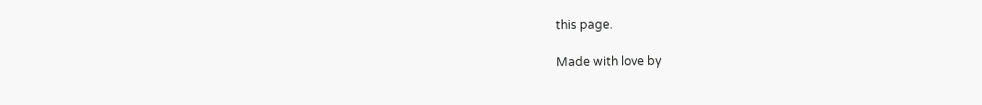this page.

Made with love by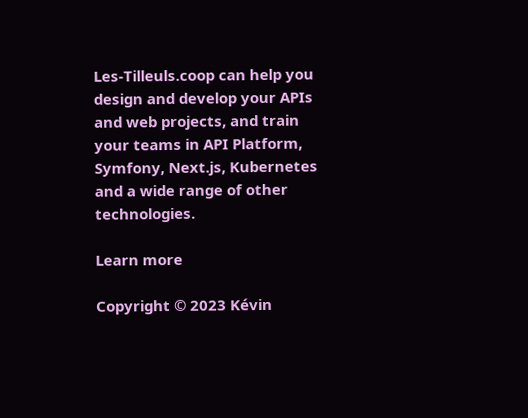Les-Tilleuls.coop can help you design and develop your APIs and web projects, and train your teams in API Platform, Symfony, Next.js, Kubernetes and a wide range of other technologies.

Learn more

Copyright © 2023 Kévin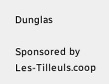Dunglas

Sponsored by Les-Tilleuls.coop